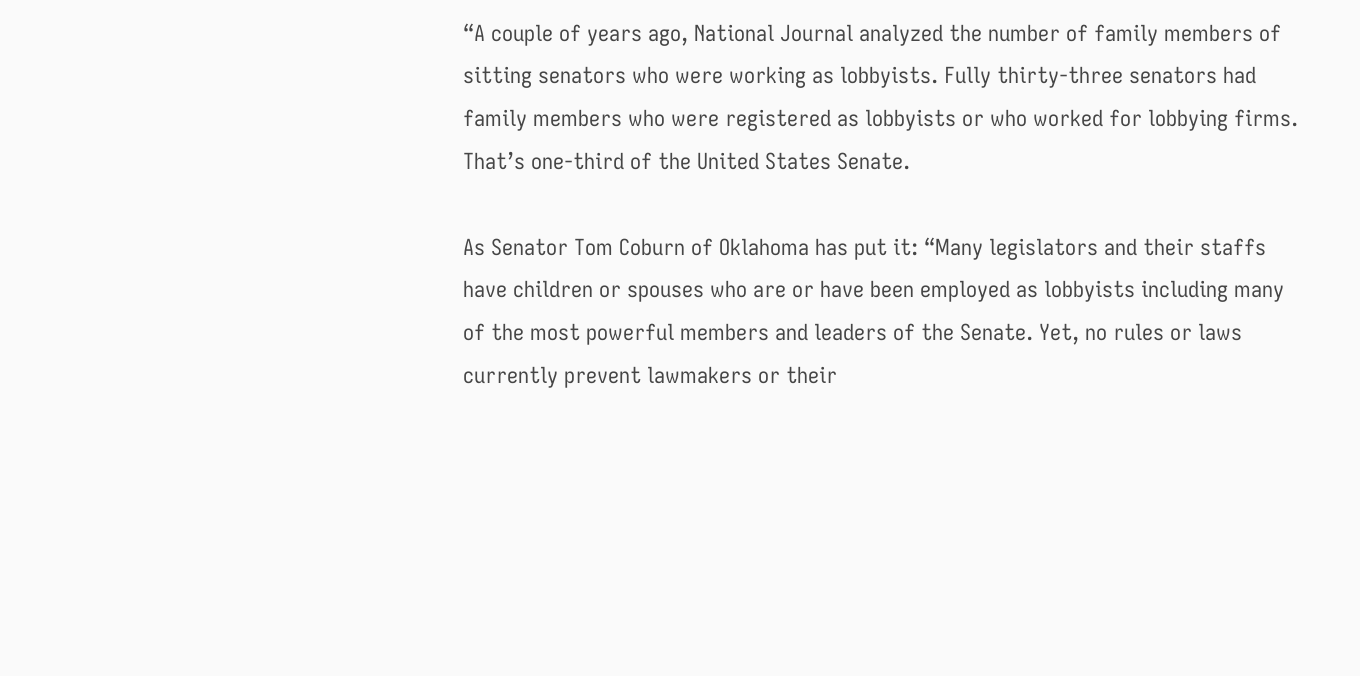“A couple of years ago, National Journal analyzed the number of family members of sitting senators who were working as lobbyists. Fully thirty-three senators had family members who were registered as lobbyists or who worked for lobbying firms. That’s one-third of the United States Senate.

As Senator Tom Coburn of Oklahoma has put it: “Many legislators and their staffs have children or spouses who are or have been employed as lobbyists including many of the most powerful members and leaders of the Senate. Yet, no rules or laws currently prevent lawmakers or their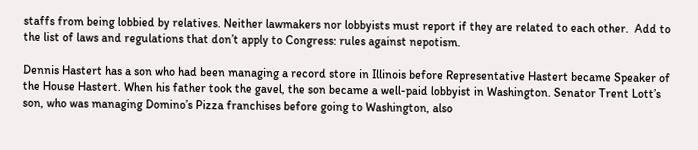staffs from being lobbied by relatives. Neither lawmakers nor lobbyists must report if they are related to each other.  Add to the list of laws and regulations that don’t apply to Congress: rules against nepotism.

Dennis Hastert has a son who had been managing a record store in Illinois before Representative Hastert became Speaker of the House Hastert. When his father took the gavel, the son became a well-paid lobbyist in Washington. Senator Trent Lott’s son, who was managing Domino’s Pizza franchises before going to Washington, also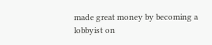made great money by becoming a lobbyist on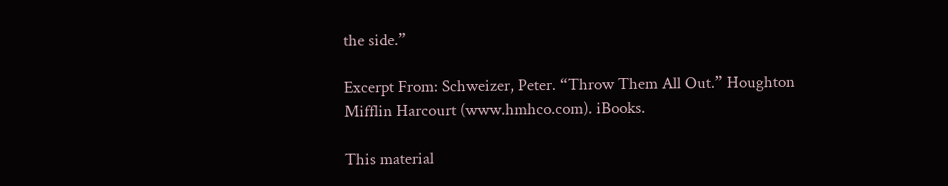the side.”

Excerpt From: Schweizer, Peter. “Throw Them All Out.” Houghton Mifflin Harcourt (www.hmhco.com). iBooks.

This material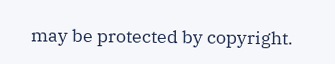may be protected by copyright.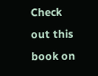Check out this book on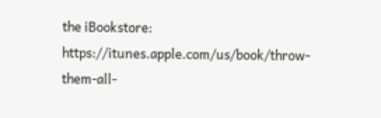the iBookstore: https://itunes.apple.com/us/book/throw-them-all-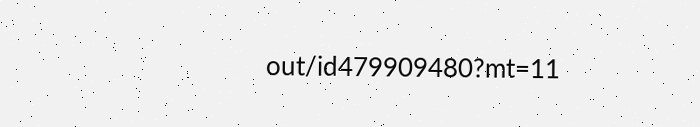out/id479909480?mt=11